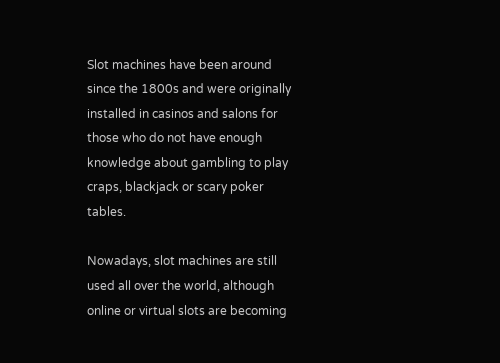Slot machines have been around since the 1800s and were originally installed in casinos and salons for those who do not have enough knowledge about gambling to play craps, blackjack or scary poker tables.

Nowadays, slot machines are still used all over the world, although online or virtual slots are becoming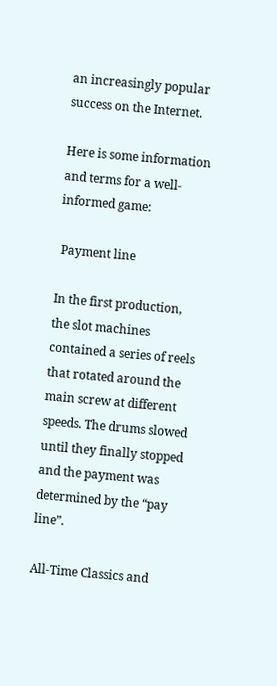an increasingly popular success on the Internet.

Here is some information and terms for a well-informed game:

 Payment line

In the first production, the slot machines contained a series of reels that rotated around the main screw at different speeds. The drums slowed until they finally stopped and the payment was determined by the “pay line”.

All-Time Classics and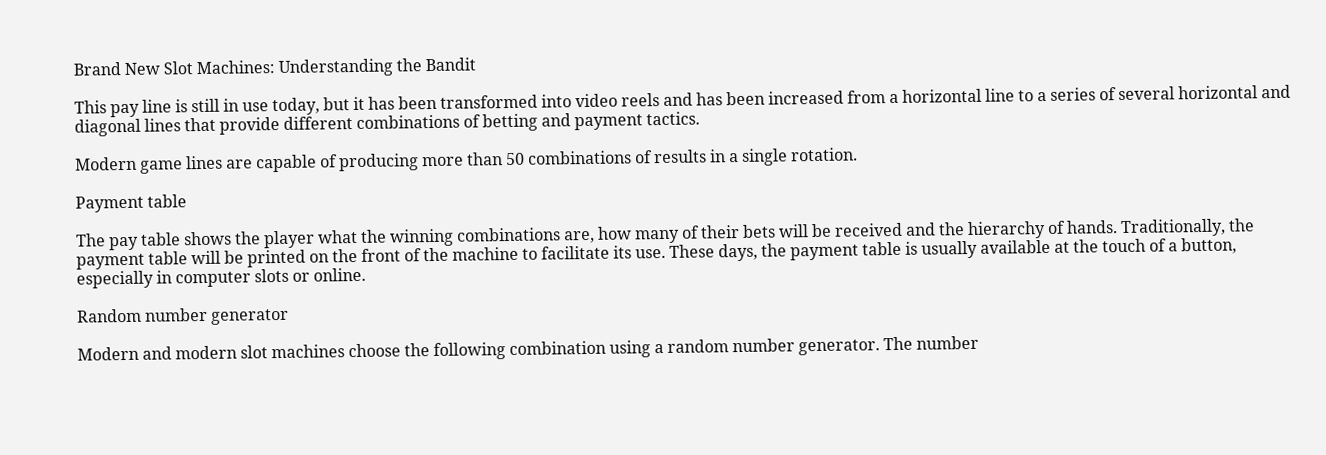Brand New Slot Machines: Understanding the Bandit

This pay line is still in use today, but it has been transformed into video reels and has been increased from a horizontal line to a series of several horizontal and diagonal lines that provide different combinations of betting and payment tactics.

Modern game lines are capable of producing more than 50 combinations of results in a single rotation.

Payment table

The pay table shows the player what the winning combinations are, how many of their bets will be received and the hierarchy of hands. Traditionally, the payment table will be printed on the front of the machine to facilitate its use. These days, the payment table is usually available at the touch of a button, especially in computer slots or online.

Random number generator

Modern and modern slot machines choose the following combination using a random number generator. The number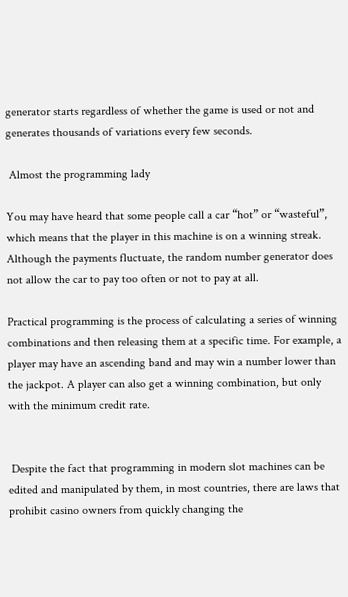generator starts regardless of whether the game is used or not and generates thousands of variations every few seconds.

 Almost the programming lady

You may have heard that some people call a car “hot” or “wasteful”, which means that the player in this machine is on a winning streak. Although the payments fluctuate, the random number generator does not allow the car to pay too often or not to pay at all.

Practical programming is the process of calculating a series of winning combinations and then releasing them at a specific time. For example, a player may have an ascending band and may win a number lower than the jackpot. A player can also get a winning combination, but only with the minimum credit rate.


 Despite the fact that programming in modern slot machines can be edited and manipulated by them, in most countries, there are laws that prohibit casino owners from quickly changing the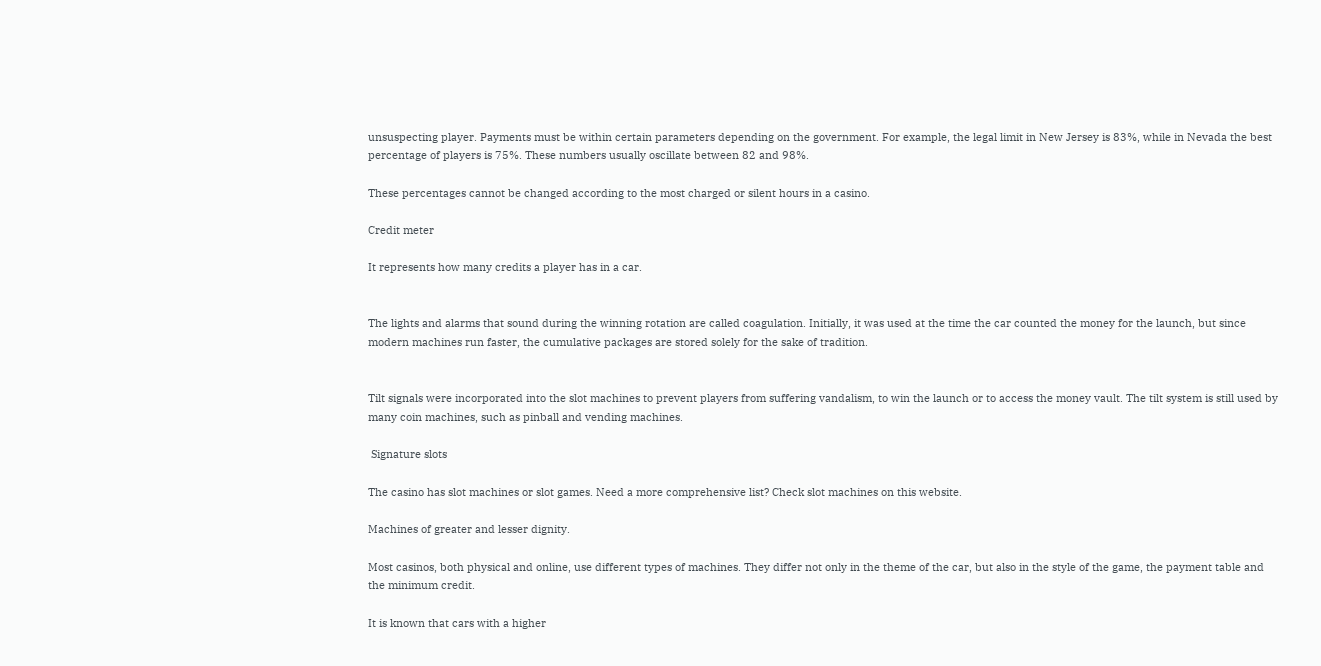unsuspecting player. Payments must be within certain parameters depending on the government. For example, the legal limit in New Jersey is 83%, while in Nevada the best percentage of players is 75%. These numbers usually oscillate between 82 and 98%.

These percentages cannot be changed according to the most charged or silent hours in a casino.

Credit meter

It represents how many credits a player has in a car.


The lights and alarms that sound during the winning rotation are called coagulation. Initially, it was used at the time the car counted the money for the launch, but since modern machines run faster, the cumulative packages are stored solely for the sake of tradition.


Tilt signals were incorporated into the slot machines to prevent players from suffering vandalism, to win the launch or to access the money vault. The tilt system is still used by many coin machines, such as pinball and vending machines.

 Signature slots

The casino has slot machines or slot games. Need a more comprehensive list? Check slot machines on this website.

Machines of greater and lesser dignity.

Most casinos, both physical and online, use different types of machines. They differ not only in the theme of the car, but also in the style of the game, the payment table and the minimum credit.

It is known that cars with a higher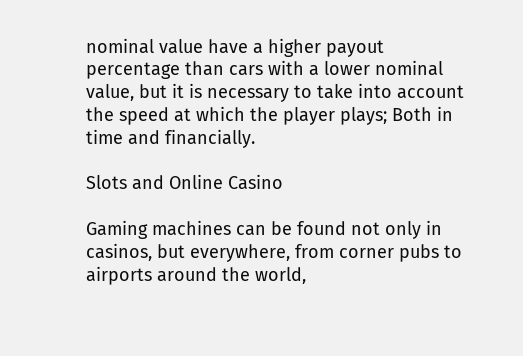nominal value have a higher payout percentage than cars with a lower nominal value, but it is necessary to take into account the speed at which the player plays; Both in time and financially.

Slots and Online Casino

Gaming machines can be found not only in casinos, but everywhere, from corner pubs to airports around the world,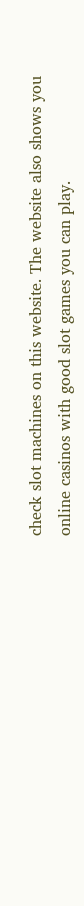check slot machines on this website. The website also shows you online casinos with good slot games you can play.